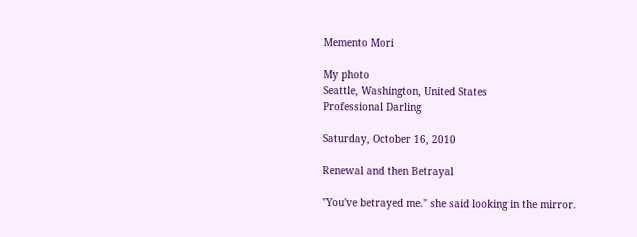Memento Mori

My photo
Seattle, Washington, United States
Professional Darling

Saturday, October 16, 2010

Renewal and then Betrayal

"You've betrayed me." she said looking in the mirror.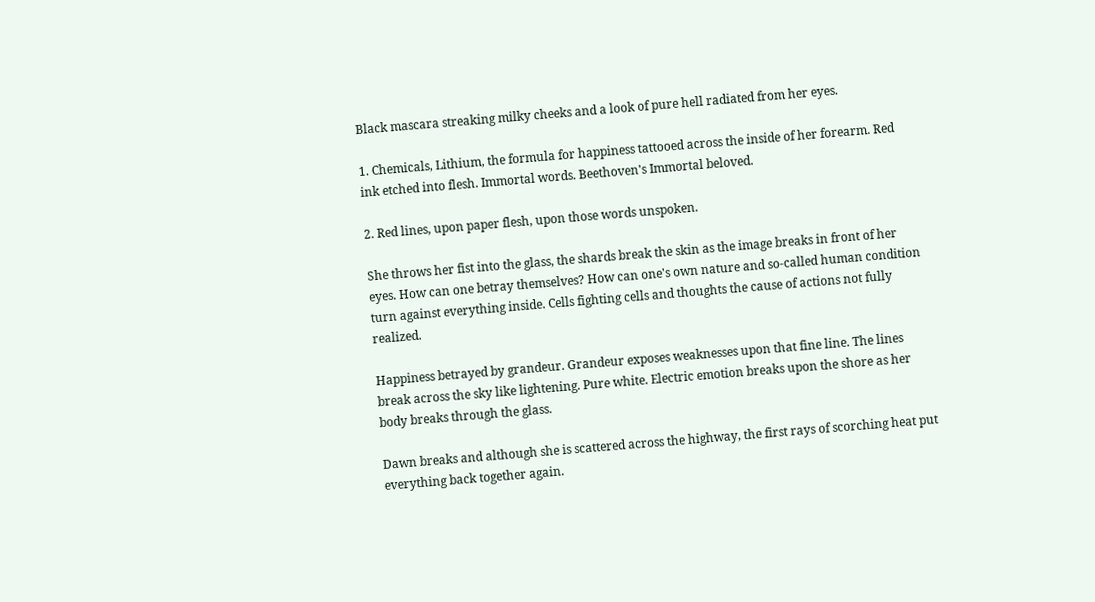Black mascara streaking milky cheeks and a look of pure hell radiated from her eyes.

1. Chemicals, Lithium, the formula for happiness tattooed across the inside of her forearm. Red ink etched into flesh. Immortal words. Beethoven's Immortal beloved.

2. Red lines, upon paper flesh, upon those words unspoken.

She throws her fist into the glass, the shards break the skin as the image breaks in front of her eyes. How can one betray themselves? How can one's own nature and so-called human condition turn against everything inside. Cells fighting cells and thoughts the cause of actions not fully realized.

Happiness betrayed by grandeur. Grandeur exposes weaknesses upon that fine line. The lines break across the sky like lightening. Pure white. Electric emotion breaks upon the shore as her body breaks through the glass.

Dawn breaks and although she is scattered across the highway, the first rays of scorching heat put everything back together again.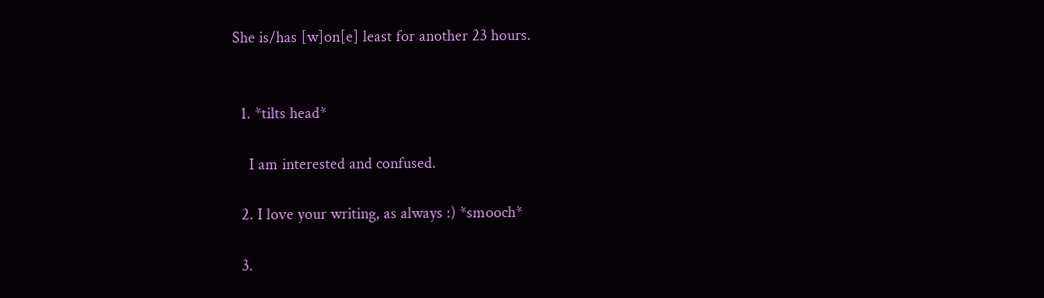She is/has [w]on[e] least for another 23 hours.


  1. *tilts head*

    I am interested and confused.

  2. I love your writing, as always :) *smooch*

  3.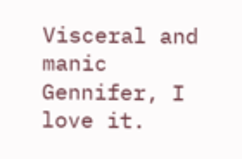Visceral and manic Gennifer, I love it.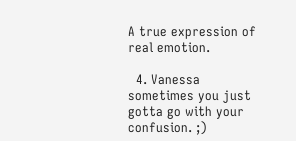A true expression of real emotion.

  4. Vanessa sometimes you just gotta go with your confusion. ;)